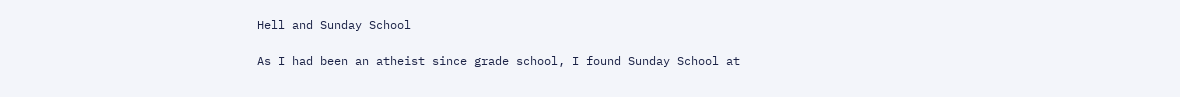Hell and Sunday School

As I had been an atheist since grade school, I found Sunday School at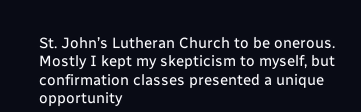St. John’s Lutheran Church to be onerous. Mostly I kept my skepticism to myself, but confirmation classes presented a unique opportunity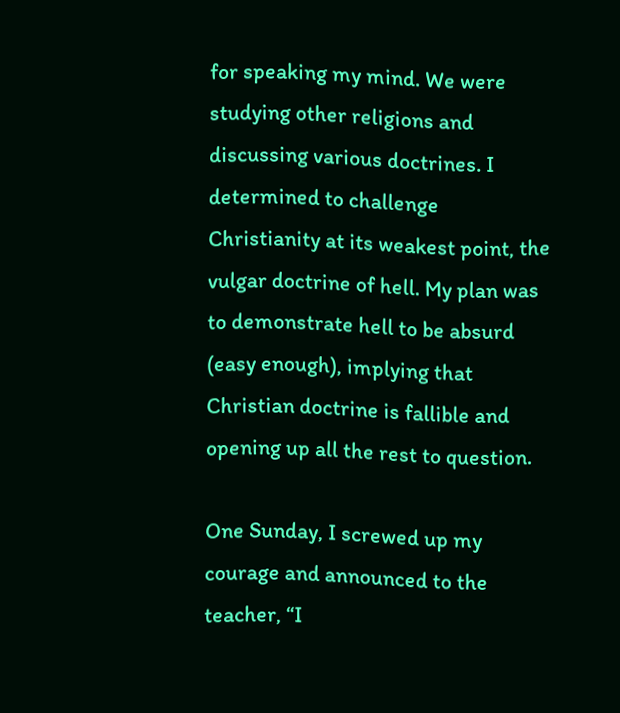for speaking my mind. We were studying other religions and discussing various doctrines. I determined to challenge Christianity at its weakest point, the vulgar doctrine of hell. My plan was to demonstrate hell to be absurd (easy enough), implying that Christian doctrine is fallible and opening up all the rest to question.

One Sunday, I screwed up my courage and announced to the teacher, “I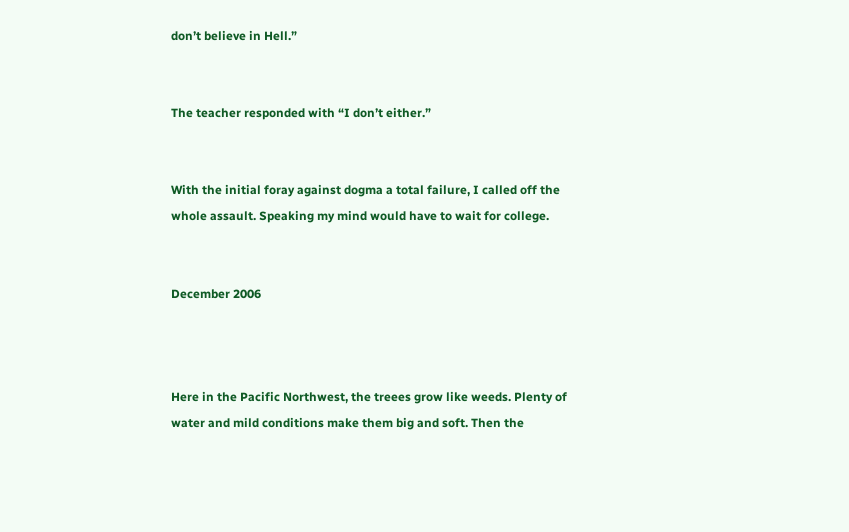don’t believe in Hell.”


The teacher responded with “I don’t either.”


With the initial foray against dogma a total failure, I called off the whole assault. Speaking my mind would have to wait for college.


December 2006



Here in the Pacific Northwest, the treees grow like weeds. Plenty of water and mild conditions make them big and soft. Then the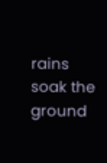rains soak the ground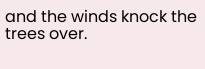and the winds knock the trees over.